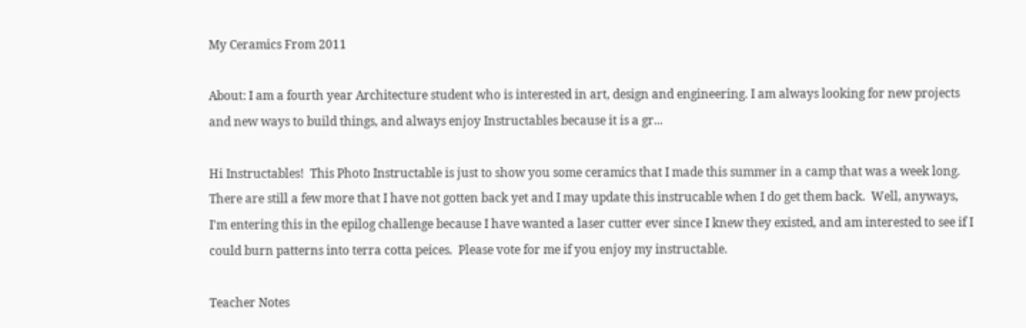My Ceramics From 2011

About: I am a fourth year Architecture student who is interested in art, design and engineering. I am always looking for new projects and new ways to build things, and always enjoy Instructables because it is a gr...

Hi Instructables!  This Photo Instructable is just to show you some ceramics that I made this summer in a camp that was a week long.  There are still a few more that I have not gotten back yet and I may update this instrucable when I do get them back.  Well, anyways, I'm entering this in the epilog challenge because I have wanted a laser cutter ever since I knew they existed, and am interested to see if I could burn patterns into terra cotta peices.  Please vote for me if you enjoy my instructable.

Teacher Notes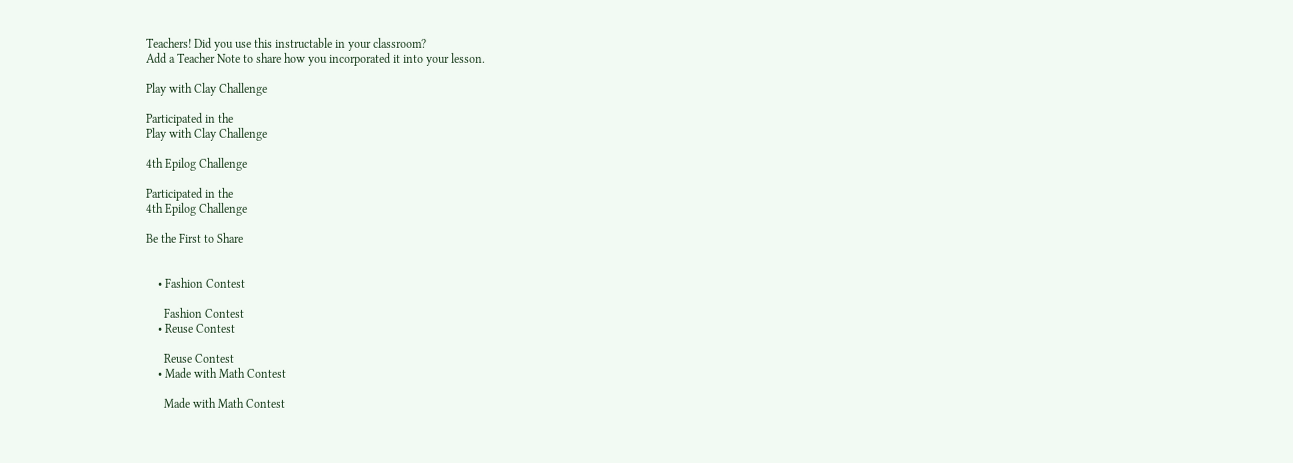Teachers! Did you use this instructable in your classroom?
Add a Teacher Note to share how you incorporated it into your lesson.

Play with Clay Challenge

Participated in the
Play with Clay Challenge

4th Epilog Challenge

Participated in the
4th Epilog Challenge

Be the First to Share


    • Fashion Contest

      Fashion Contest
    • Reuse Contest

      Reuse Contest
    • Made with Math Contest

      Made with Math Contest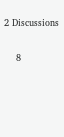2 Discussions


    8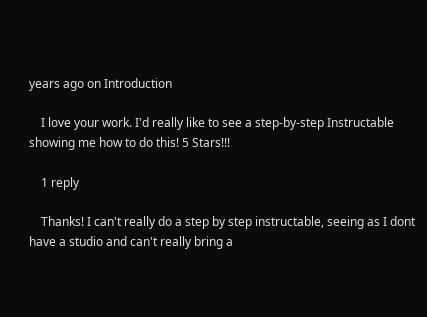years ago on Introduction

    I love your work. I'd really like to see a step-by-step Instructable showing me how to do this! 5 Stars!!!

    1 reply

    Thanks! I can't really do a step by step instructable, seeing as I dont have a studio and can't really bring a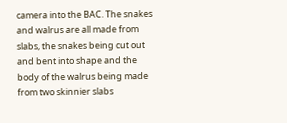camera into the BAC. The snakes and walrus are all made from slabs, the snakes being cut out and bent into shape and the body of the walrus being made from two skinnier slabs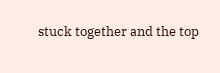stuck together and the top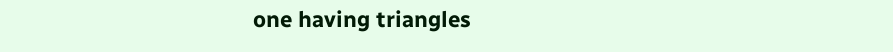one having triangles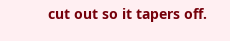cut out so it tapers off.